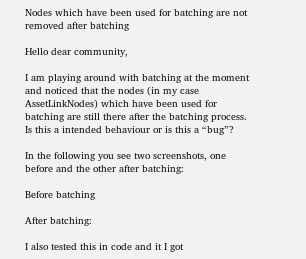Nodes which have been used for batching are not removed after batching

Hello dear community,

I am playing around with batching at the moment and noticed that the nodes (in my case AssetLinkNodes) which have been used for batching are still there after the batching process. Is this a intended behaviour or is this a “bug”?

In the following you see two screenshots, one before and the other after batching:

Before batching

After batching:

I also tested this in code and it I got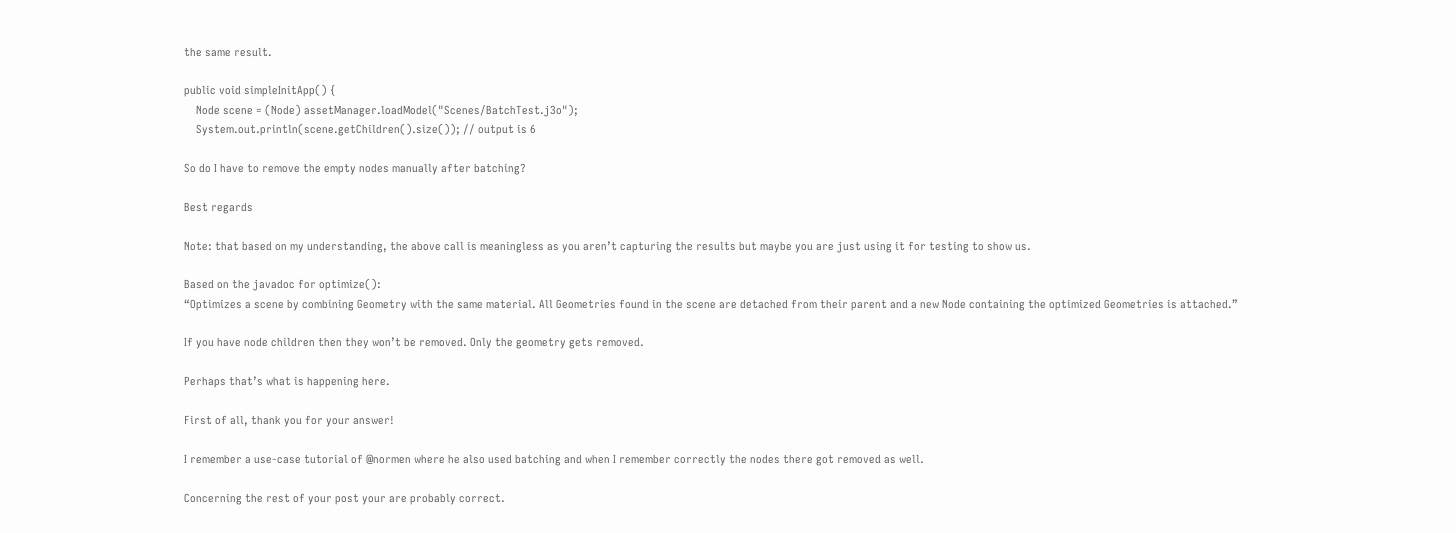the same result.

public void simpleInitApp() {
    Node scene = (Node) assetManager.loadModel("Scenes/BatchTest.j3o");
    System.out.println(scene.getChildren().size()); // output is 6

So do I have to remove the empty nodes manually after batching?

Best regards

Note: that based on my understanding, the above call is meaningless as you aren’t capturing the results but maybe you are just using it for testing to show us.

Based on the javadoc for optimize():
“Optimizes a scene by combining Geometry with the same material. All Geometries found in the scene are detached from their parent and a new Node containing the optimized Geometries is attached.”

If you have node children then they won’t be removed. Only the geometry gets removed.

Perhaps that’s what is happening here.

First of all, thank you for your answer!

I remember a use-case tutorial of @normen where he also used batching and when I remember correctly the nodes there got removed as well.

Concerning the rest of your post your are probably correct.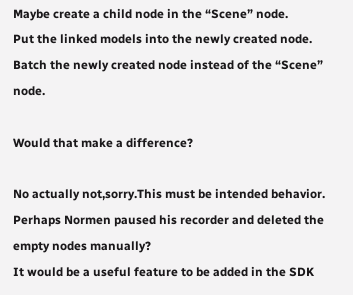Maybe create a child node in the “Scene” node.
Put the linked models into the newly created node.
Batch the newly created node instead of the “Scene” node.

Would that make a difference?

No actually not,sorry.This must be intended behavior.
Perhaps Normen paused his recorder and deleted the empty nodes manually?
It would be a useful feature to be added in the SDK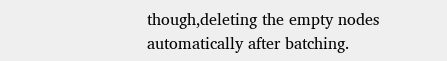though,deleting the empty nodes automatically after batching.